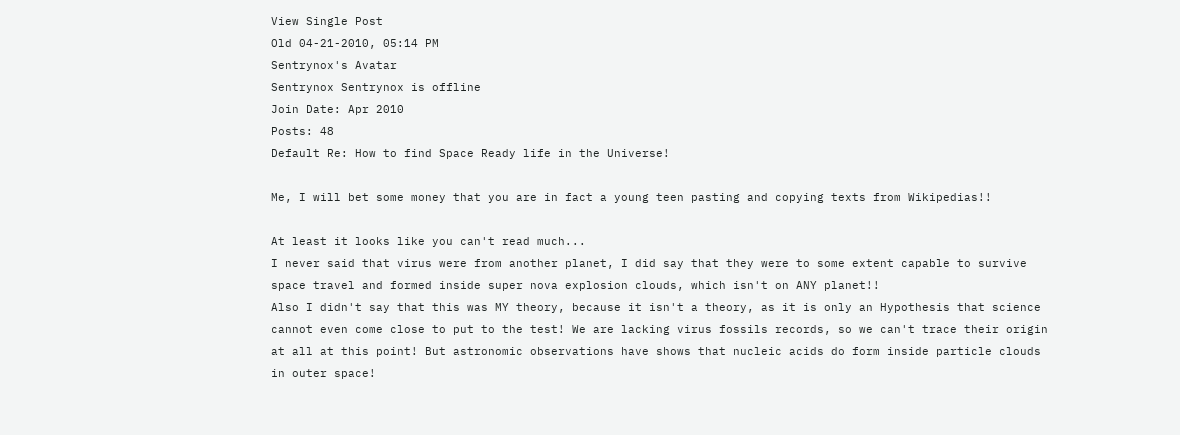View Single Post
Old 04-21-2010, 05:14 PM
Sentrynox's Avatar
Sentrynox Sentrynox is offline
Join Date: Apr 2010
Posts: 48
Default Re: How to find Space Ready life in the Universe!

Me, I will bet some money that you are in fact a young teen pasting and copying texts from Wikipedias!!

At least it looks like you can't read much...
I never said that virus were from another planet, I did say that they were to some extent capable to survive space travel and formed inside super nova explosion clouds, which isn't on ANY planet!!
Also I didn't say that this was MY theory, because it isn't a theory, as it is only an Hypothesis that science cannot even come close to put to the test! We are lacking virus fossils records, so we can't trace their origin at all at this point! But astronomic observations have shows that nucleic acids do form inside particle clouds in outer space!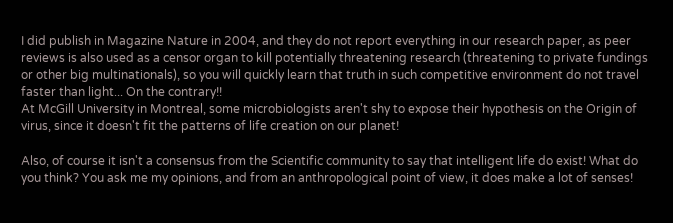I did publish in Magazine Nature in 2004, and they do not report everything in our research paper, as peer reviews is also used as a censor organ to kill potentially threatening research (threatening to private fundings or other big multinationals), so you will quickly learn that truth in such competitive environment do not travel faster than light... On the contrary!!
At McGill University in Montreal, some microbiologists aren't shy to expose their hypothesis on the Origin of virus, since it doesn't fit the patterns of life creation on our planet!

Also, of course it isn't a consensus from the Scientific community to say that intelligent life do exist! What do you think? You ask me my opinions, and from an anthropological point of view, it does make a lot of senses!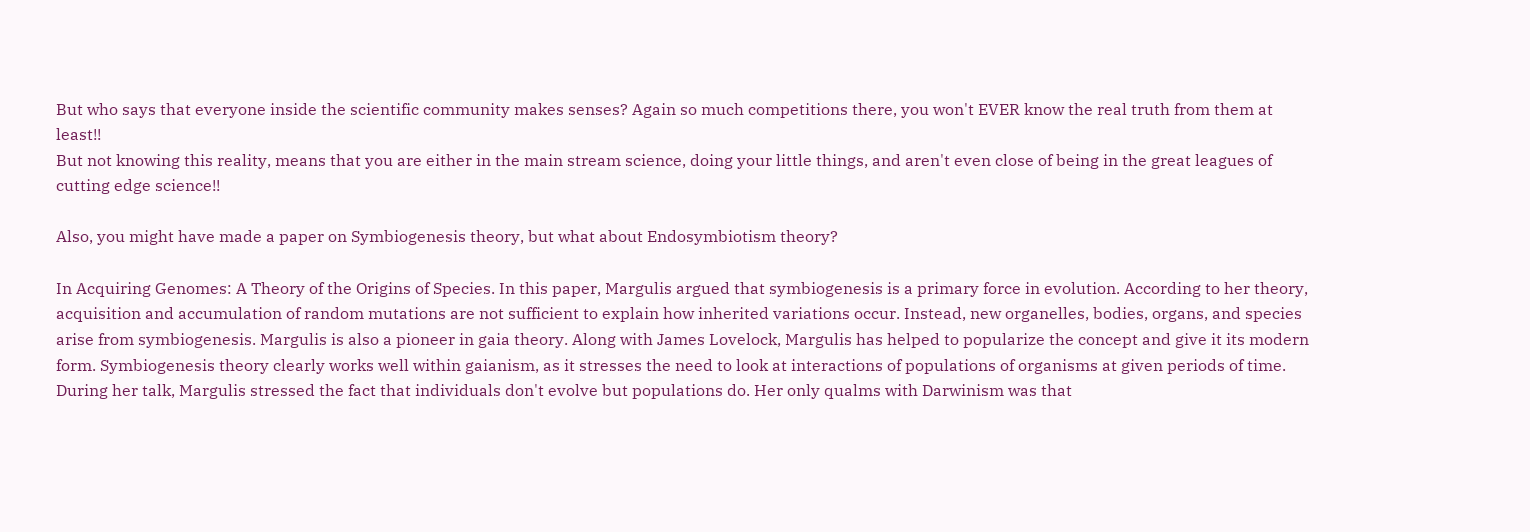But who says that everyone inside the scientific community makes senses? Again so much competitions there, you won't EVER know the real truth from them at least!!
But not knowing this reality, means that you are either in the main stream science, doing your little things, and aren't even close of being in the great leagues of cutting edge science!!

Also, you might have made a paper on Symbiogenesis theory, but what about Endosymbiotism theory?

In Acquiring Genomes: A Theory of the Origins of Species. In this paper, Margulis argued that symbiogenesis is a primary force in evolution. According to her theory, acquisition and accumulation of random mutations are not sufficient to explain how inherited variations occur. Instead, new organelles, bodies, organs, and species arise from symbiogenesis. Margulis is also a pioneer in gaia theory. Along with James Lovelock, Margulis has helped to popularize the concept and give it its modern form. Symbiogenesis theory clearly works well within gaianism, as it stresses the need to look at interactions of populations of organisms at given periods of time. During her talk, Margulis stressed the fact that individuals don't evolve but populations do. Her only qualms with Darwinism was that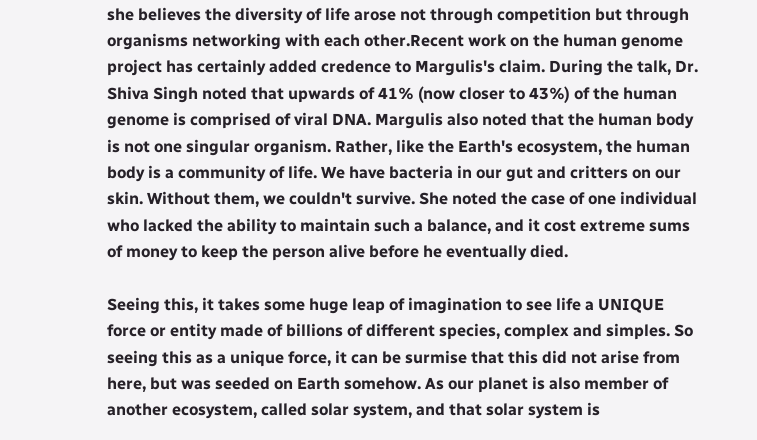she believes the diversity of life arose not through competition but through organisms networking with each other.Recent work on the human genome project has certainly added credence to Margulis's claim. During the talk, Dr. Shiva Singh noted that upwards of 41% (now closer to 43%) of the human genome is comprised of viral DNA. Margulis also noted that the human body is not one singular organism. Rather, like the Earth's ecosystem, the human body is a community of life. We have bacteria in our gut and critters on our skin. Without them, we couldn't survive. She noted the case of one individual who lacked the ability to maintain such a balance, and it cost extreme sums of money to keep the person alive before he eventually died.

Seeing this, it takes some huge leap of imagination to see life a UNIQUE force or entity made of billions of different species, complex and simples. So seeing this as a unique force, it can be surmise that this did not arise from here, but was seeded on Earth somehow. As our planet is also member of another ecosystem, called solar system, and that solar system is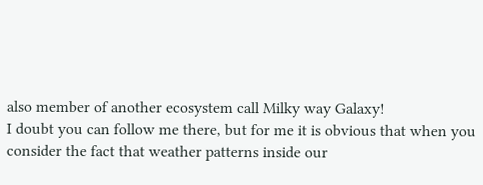also member of another ecosystem call Milky way Galaxy!
I doubt you can follow me there, but for me it is obvious that when you consider the fact that weather patterns inside our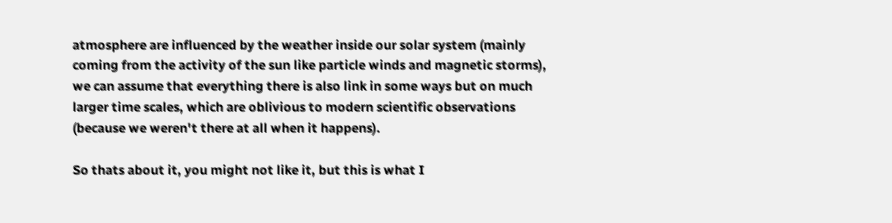atmosphere are influenced by the weather inside our solar system (mainly coming from the activity of the sun like particle winds and magnetic storms), we can assume that everything there is also link in some ways but on much larger time scales, which are oblivious to modern scientific observations (because we weren't there at all when it happens).

So thats about it, you might not like it, but this is what I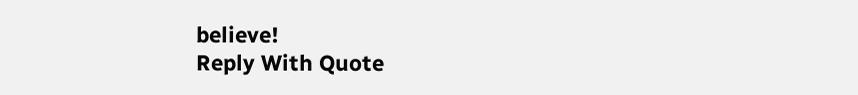believe!
Reply With Quote